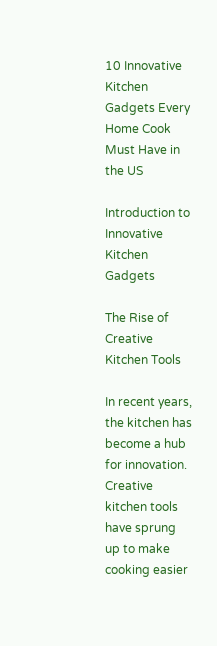10 Innovative Kitchen Gadgets Every Home Cook Must Have in the US

Introduction to Innovative Kitchen Gadgets

The Rise of Creative Kitchen Tools

In recent years, the kitchen has become a hub for innovation. Creative kitchen tools have sprung up to make cooking easier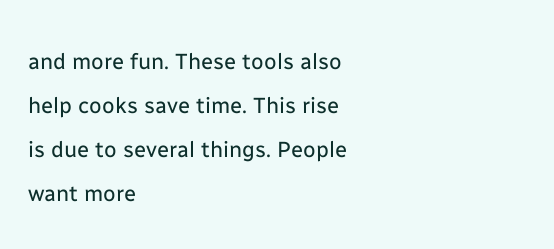and more fun. These tools also help cooks save time. This rise is due to several things. People want more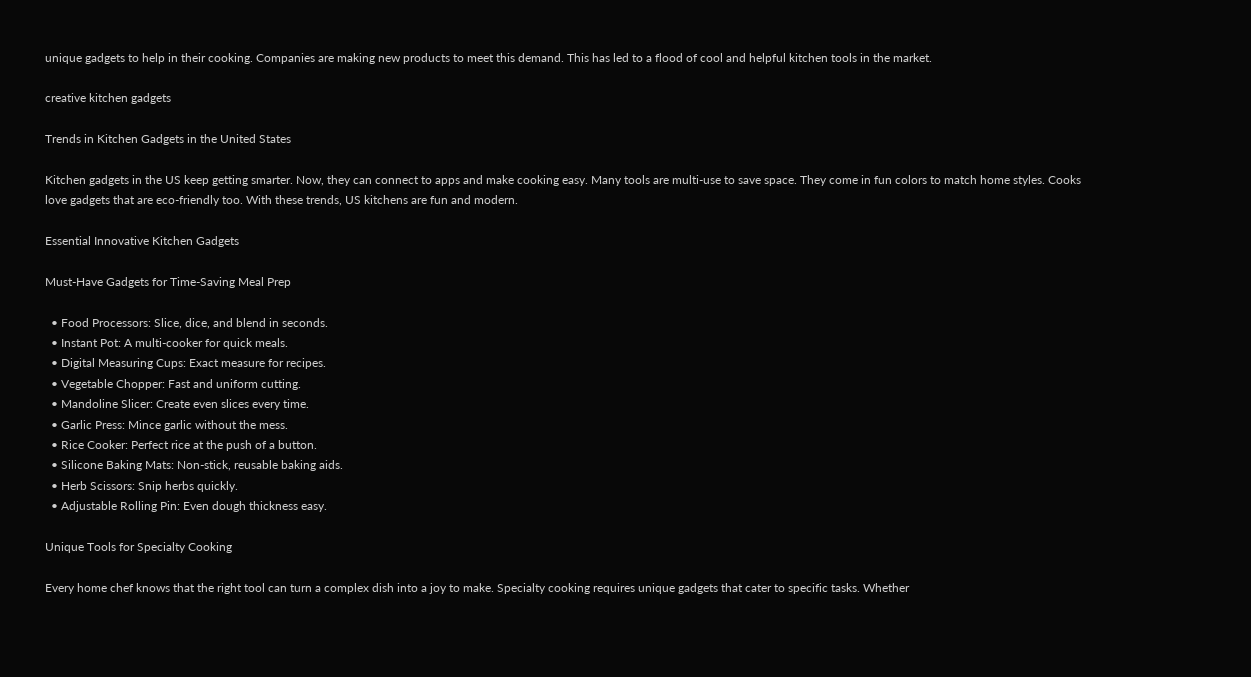unique gadgets to help in their cooking. Companies are making new products to meet this demand. This has led to a flood of cool and helpful kitchen tools in the market.

creative kitchen gadgets

Trends in Kitchen Gadgets in the United States

Kitchen gadgets in the US keep getting smarter. Now, they can connect to apps and make cooking easy. Many tools are multi-use to save space. They come in fun colors to match home styles. Cooks love gadgets that are eco-friendly too. With these trends, US kitchens are fun and modern.

Essential Innovative Kitchen Gadgets

Must-Have Gadgets for Time-Saving Meal Prep

  • Food Processors: Slice, dice, and blend in seconds.
  • Instant Pot: A multi-cooker for quick meals.
  • Digital Measuring Cups: Exact measure for recipes.
  • Vegetable Chopper: Fast and uniform cutting.
  • Mandoline Slicer: Create even slices every time.
  • Garlic Press: Mince garlic without the mess.
  • Rice Cooker: Perfect rice at the push of a button.
  • Silicone Baking Mats: Non-stick, reusable baking aids.
  • Herb Scissors: Snip herbs quickly.
  • Adjustable Rolling Pin: Even dough thickness easy.

Unique Tools for Specialty Cooking

Every home chef knows that the right tool can turn a complex dish into a joy to make. Specialty cooking requires unique gadgets that cater to specific tasks. Whether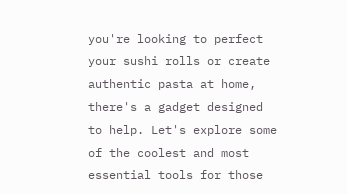you're looking to perfect your sushi rolls or create authentic pasta at home, there's a gadget designed to help. Let's explore some of the coolest and most essential tools for those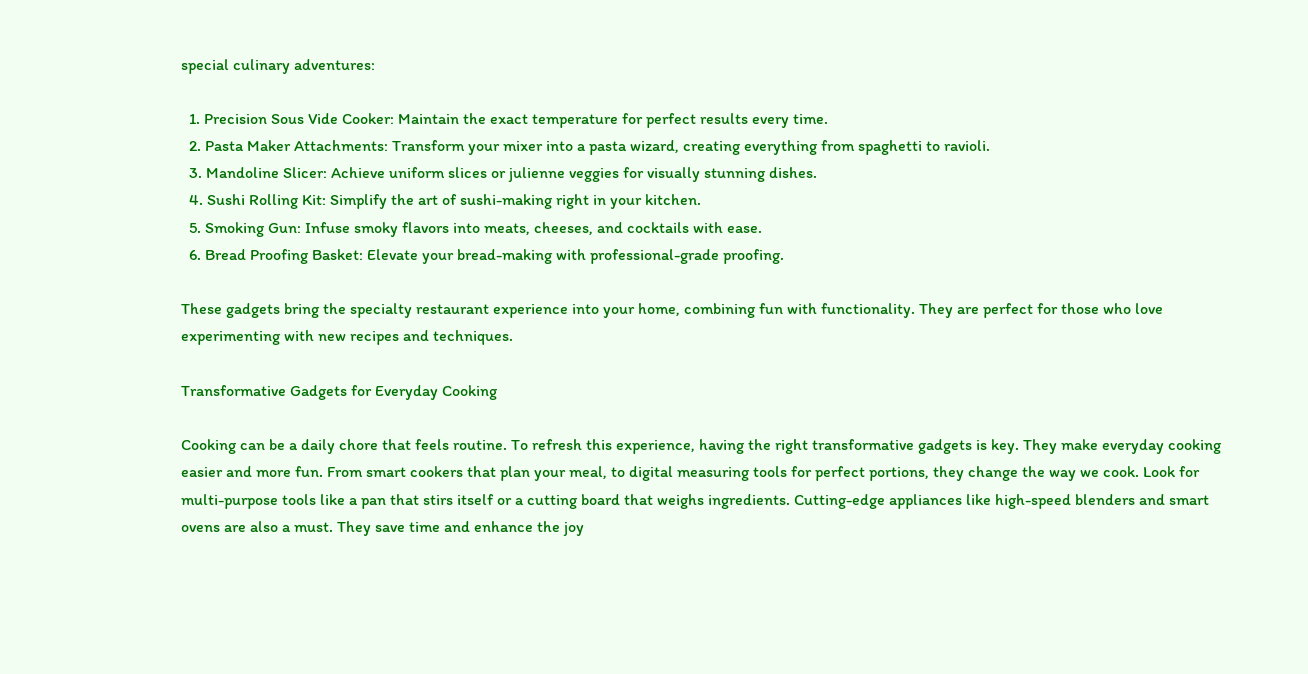special culinary adventures:

  1. Precision Sous Vide Cooker: Maintain the exact temperature for perfect results every time.
  2. Pasta Maker Attachments: Transform your mixer into a pasta wizard, creating everything from spaghetti to ravioli.
  3. Mandoline Slicer: Achieve uniform slices or julienne veggies for visually stunning dishes.
  4. Sushi Rolling Kit: Simplify the art of sushi-making right in your kitchen.
  5. Smoking Gun: Infuse smoky flavors into meats, cheeses, and cocktails with ease.
  6. Bread Proofing Basket: Elevate your bread-making with professional-grade proofing.

These gadgets bring the specialty restaurant experience into your home, combining fun with functionality. They are perfect for those who love experimenting with new recipes and techniques.

Transformative Gadgets for Everyday Cooking

Cooking can be a daily chore that feels routine. To refresh this experience, having the right transformative gadgets is key. They make everyday cooking easier and more fun. From smart cookers that plan your meal, to digital measuring tools for perfect portions, they change the way we cook. Look for multi-purpose tools like a pan that stirs itself or a cutting board that weighs ingredients. Cutting-edge appliances like high-speed blenders and smart ovens are also a must. They save time and enhance the joy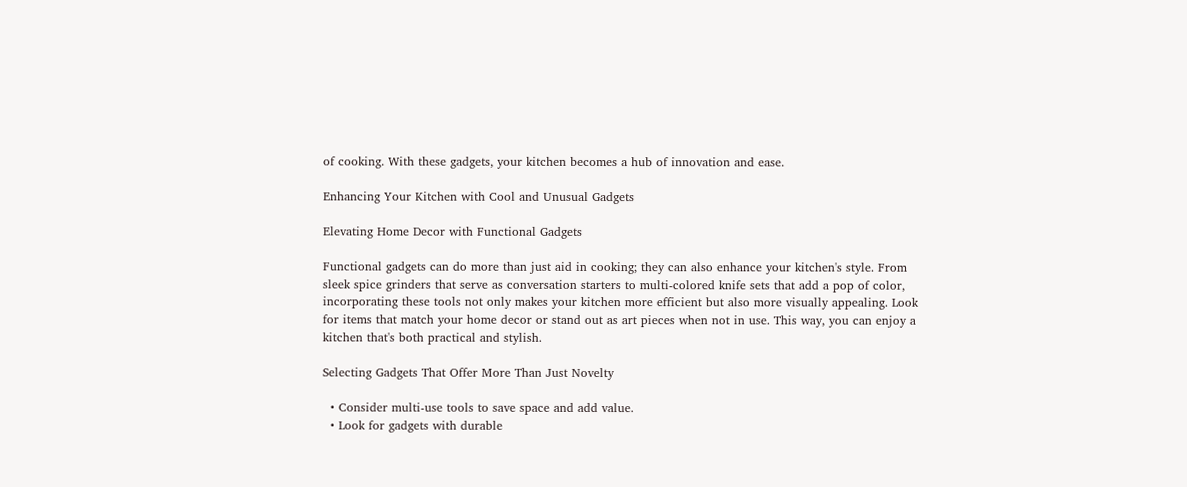of cooking. With these gadgets, your kitchen becomes a hub of innovation and ease.

Enhancing Your Kitchen with Cool and Unusual Gadgets

Elevating Home Decor with Functional Gadgets

Functional gadgets can do more than just aid in cooking; they can also enhance your kitchen's style. From sleek spice grinders that serve as conversation starters to multi-colored knife sets that add a pop of color, incorporating these tools not only makes your kitchen more efficient but also more visually appealing. Look for items that match your home decor or stand out as art pieces when not in use. This way, you can enjoy a kitchen that's both practical and stylish.

Selecting Gadgets That Offer More Than Just Novelty

  • Consider multi-use tools to save space and add value.
  • Look for gadgets with durable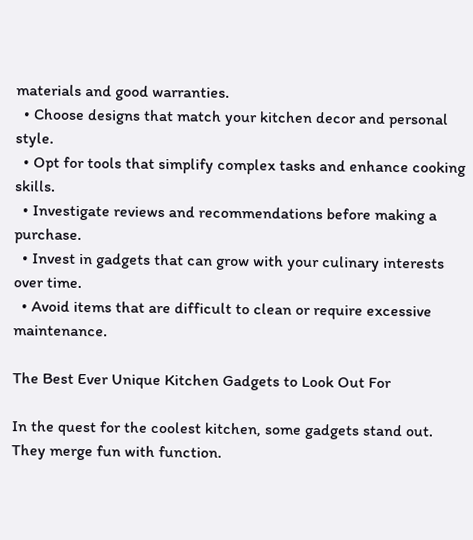materials and good warranties.
  • Choose designs that match your kitchen decor and personal style.
  • Opt for tools that simplify complex tasks and enhance cooking skills.
  • Investigate reviews and recommendations before making a purchase.
  • Invest in gadgets that can grow with your culinary interests over time.
  • Avoid items that are difficult to clean or require excessive maintenance.

The Best Ever Unique Kitchen Gadgets to Look Out For

In the quest for the coolest kitchen, some gadgets stand out. They merge fun with function.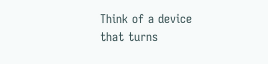Think of a device that turns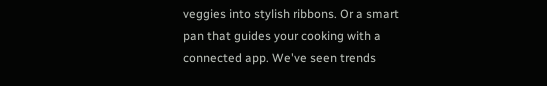veggies into stylish ribbons. Or a smart pan that guides your cooking with a connected app. We've seen trends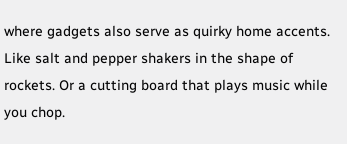where gadgets also serve as quirky home accents. Like salt and pepper shakers in the shape of rockets. Or a cutting board that plays music while you chop.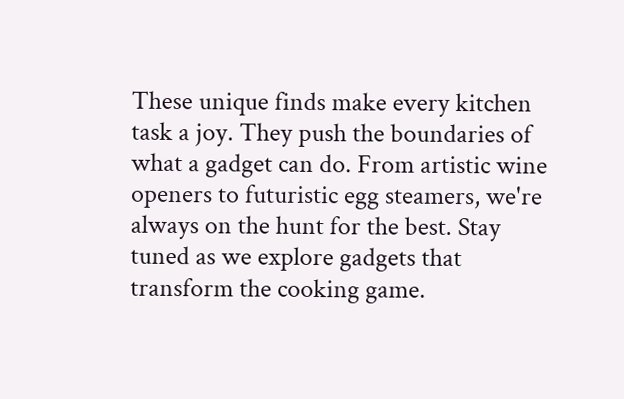These unique finds make every kitchen task a joy. They push the boundaries of what a gadget can do. From artistic wine openers to futuristic egg steamers, we're always on the hunt for the best. Stay tuned as we explore gadgets that transform the cooking game.